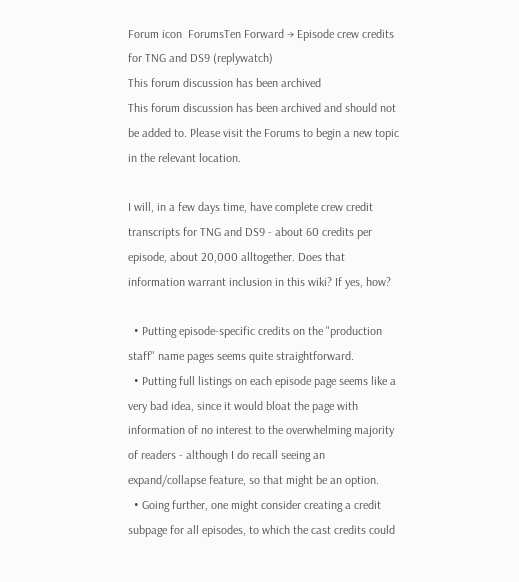Forum icon  ForumsTen Forward → Episode crew credits for TNG and DS9 (replywatch)
This forum discussion has been archived
This forum discussion has been archived and should not be added to. Please visit the Forums to begin a new topic in the relevant location.

I will, in a few days time, have complete crew credit transcripts for TNG and DS9 - about 60 credits per episode, about 20,000 alltogether. Does that information warrant inclusion in this wiki? If yes, how?

  • Putting episode-specific credits on the "production staff" name pages seems quite straightforward.
  • Putting full listings on each episode page seems like a very bad idea, since it would bloat the page with information of no interest to the overwhelming majority of readers - although I do recall seeing an expand/collapse feature, so that might be an option.
  • Going further, one might consider creating a credit subpage for all episodes, to which the cast credits could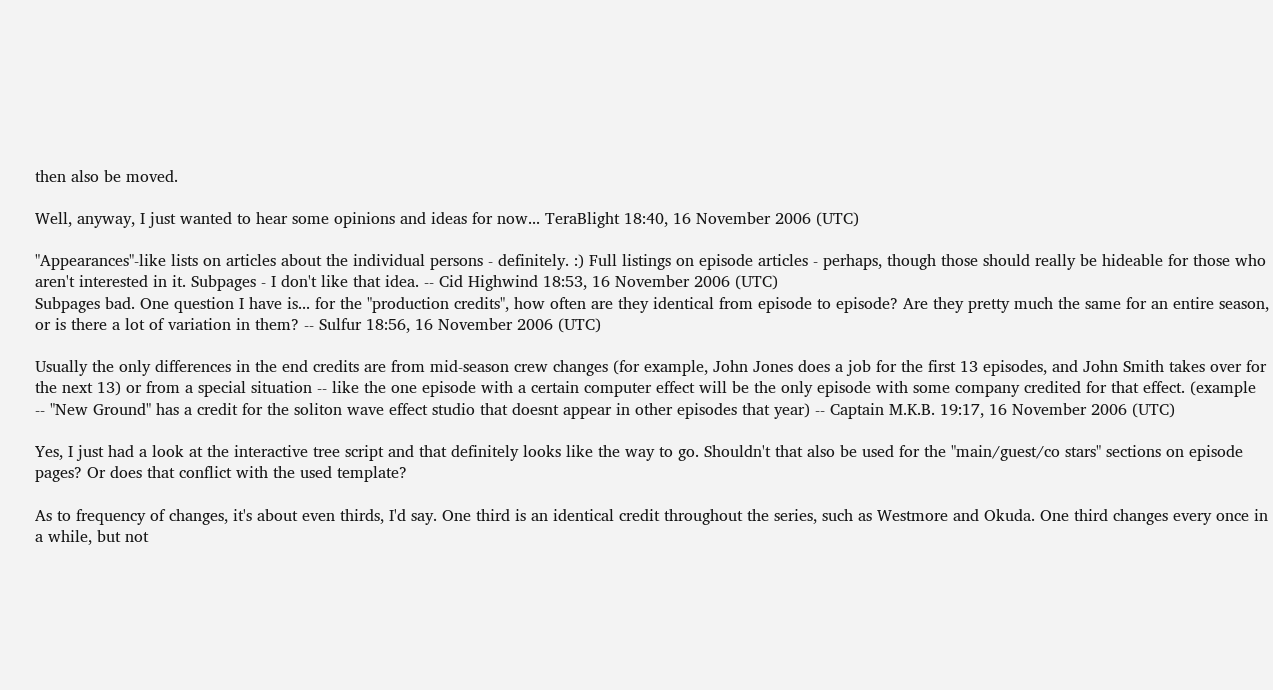then also be moved.

Well, anyway, I just wanted to hear some opinions and ideas for now... TeraBlight 18:40, 16 November 2006 (UTC)

"Appearances"-like lists on articles about the individual persons - definitely. :) Full listings on episode articles - perhaps, though those should really be hideable for those who aren't interested in it. Subpages - I don't like that idea. -- Cid Highwind 18:53, 16 November 2006 (UTC)
Subpages bad. One question I have is... for the "production credits", how often are they identical from episode to episode? Are they pretty much the same for an entire season, or is there a lot of variation in them? -- Sulfur 18:56, 16 November 2006 (UTC)

Usually the only differences in the end credits are from mid-season crew changes (for example, John Jones does a job for the first 13 episodes, and John Smith takes over for the next 13) or from a special situation -- like the one episode with a certain computer effect will be the only episode with some company credited for that effect. (example -- "New Ground" has a credit for the soliton wave effect studio that doesnt appear in other episodes that year) -- Captain M.K.B. 19:17, 16 November 2006 (UTC)

Yes, I just had a look at the interactive tree script and that definitely looks like the way to go. Shouldn't that also be used for the "main/guest/co stars" sections on episode pages? Or does that conflict with the used template?

As to frequency of changes, it's about even thirds, I'd say. One third is an identical credit throughout the series, such as Westmore and Okuda. One third changes every once in a while, but not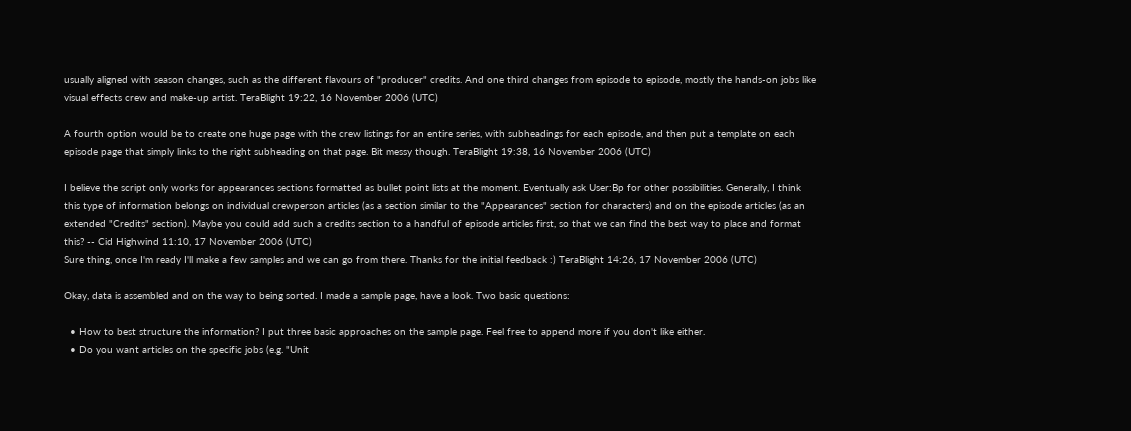usually aligned with season changes, such as the different flavours of "producer" credits. And one third changes from episode to episode, mostly the hands-on jobs like visual effects crew and make-up artist. TeraBlight 19:22, 16 November 2006 (UTC)

A fourth option would be to create one huge page with the crew listings for an entire series, with subheadings for each episode, and then put a template on each episode page that simply links to the right subheading on that page. Bit messy though. TeraBlight 19:38, 16 November 2006 (UTC)

I believe the script only works for appearances sections formatted as bullet point lists at the moment. Eventually ask User:Bp for other possibilities. Generally, I think this type of information belongs on individual crewperson articles (as a section similar to the "Appearances" section for characters) and on the episode articles (as an extended "Credits" section). Maybe you could add such a credits section to a handful of episode articles first, so that we can find the best way to place and format this? -- Cid Highwind 11:10, 17 November 2006 (UTC)
Sure thing, once I'm ready I'll make a few samples and we can go from there. Thanks for the initial feedback :) TeraBlight 14:26, 17 November 2006 (UTC)

Okay, data is assembled and on the way to being sorted. I made a sample page, have a look. Two basic questions:

  • How to best structure the information? I put three basic approaches on the sample page. Feel free to append more if you don't like either.
  • Do you want articles on the specific jobs (e.g. "Unit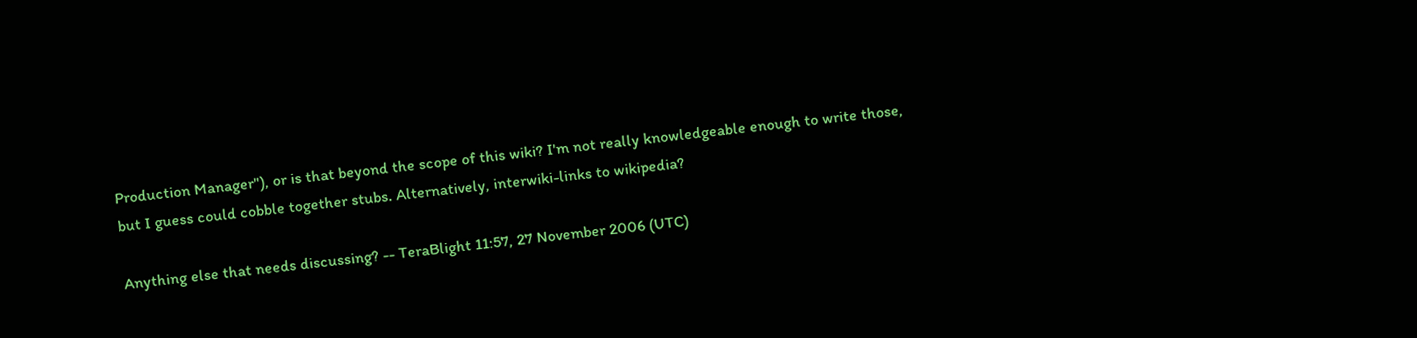Production Manager"), or is that beyond the scope of this wiki? I'm not really knowledgeable enough to write those, but I guess could cobble together stubs. Alternatively, interwiki-links to wikipedia?

Anything else that needs discussing? -- TeraBlight 11:57, 27 November 2006 (UTC)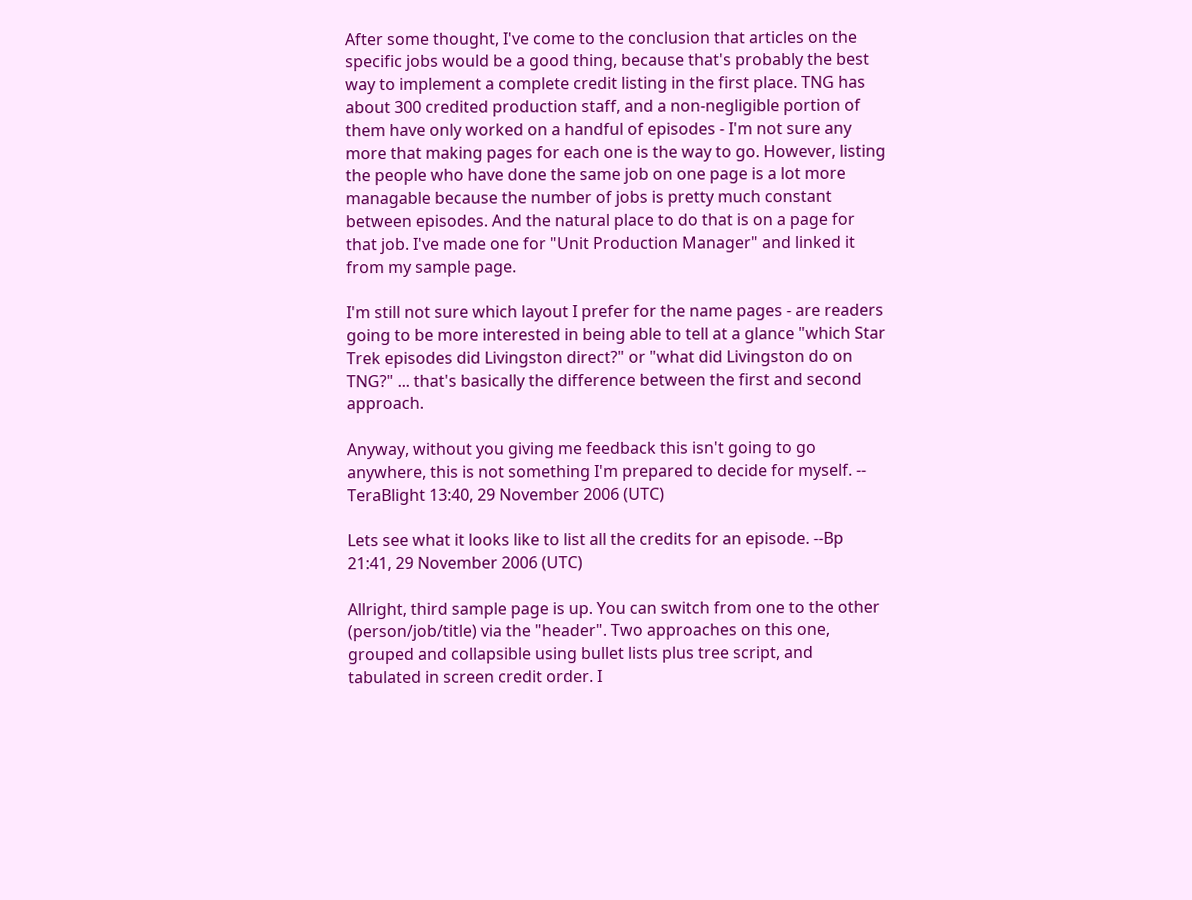After some thought, I've come to the conclusion that articles on the specific jobs would be a good thing, because that's probably the best way to implement a complete credit listing in the first place. TNG has about 300 credited production staff, and a non-negligible portion of them have only worked on a handful of episodes - I'm not sure any more that making pages for each one is the way to go. However, listing the people who have done the same job on one page is a lot more managable because the number of jobs is pretty much constant between episodes. And the natural place to do that is on a page for that job. I've made one for "Unit Production Manager" and linked it from my sample page.

I'm still not sure which layout I prefer for the name pages - are readers going to be more interested in being able to tell at a glance "which Star Trek episodes did Livingston direct?" or "what did Livingston do on TNG?" ... that's basically the difference between the first and second approach.

Anyway, without you giving me feedback this isn't going to go anywhere, this is not something I'm prepared to decide for myself. -- TeraBlight 13:40, 29 November 2006 (UTC)

Lets see what it looks like to list all the credits for an episode. --Bp 21:41, 29 November 2006 (UTC)

Allright, third sample page is up. You can switch from one to the other (person/job/title) via the "header". Two approaches on this one, grouped and collapsible using bullet lists plus tree script, and tabulated in screen credit order. I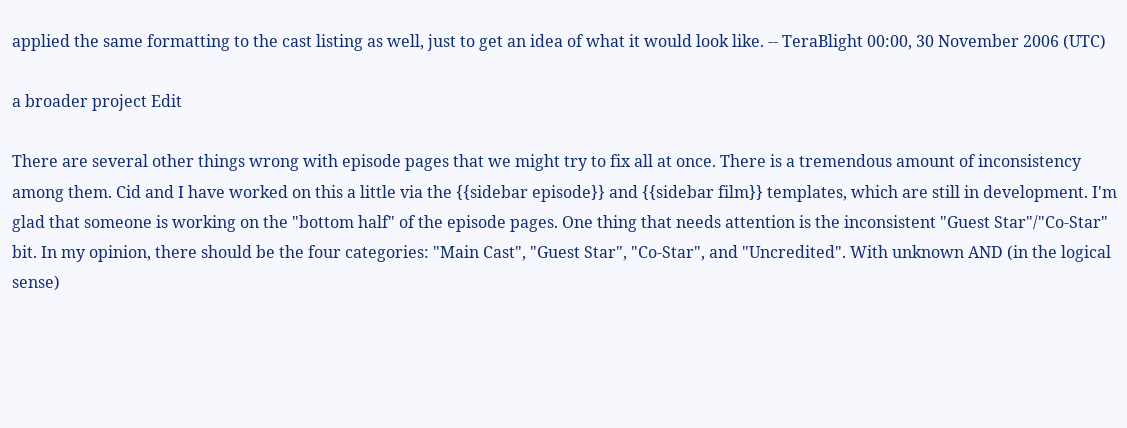applied the same formatting to the cast listing as well, just to get an idea of what it would look like. -- TeraBlight 00:00, 30 November 2006 (UTC)

a broader project Edit

There are several other things wrong with episode pages that we might try to fix all at once. There is a tremendous amount of inconsistency among them. Cid and I have worked on this a little via the {{sidebar episode}} and {{sidebar film}} templates, which are still in development. I'm glad that someone is working on the "bottom half" of the episode pages. One thing that needs attention is the inconsistent "Guest Star"/"Co-Star" bit. In my opinion, there should be the four categories: "Main Cast", "Guest Star", "Co-Star", and "Uncredited". With unknown AND (in the logical sense)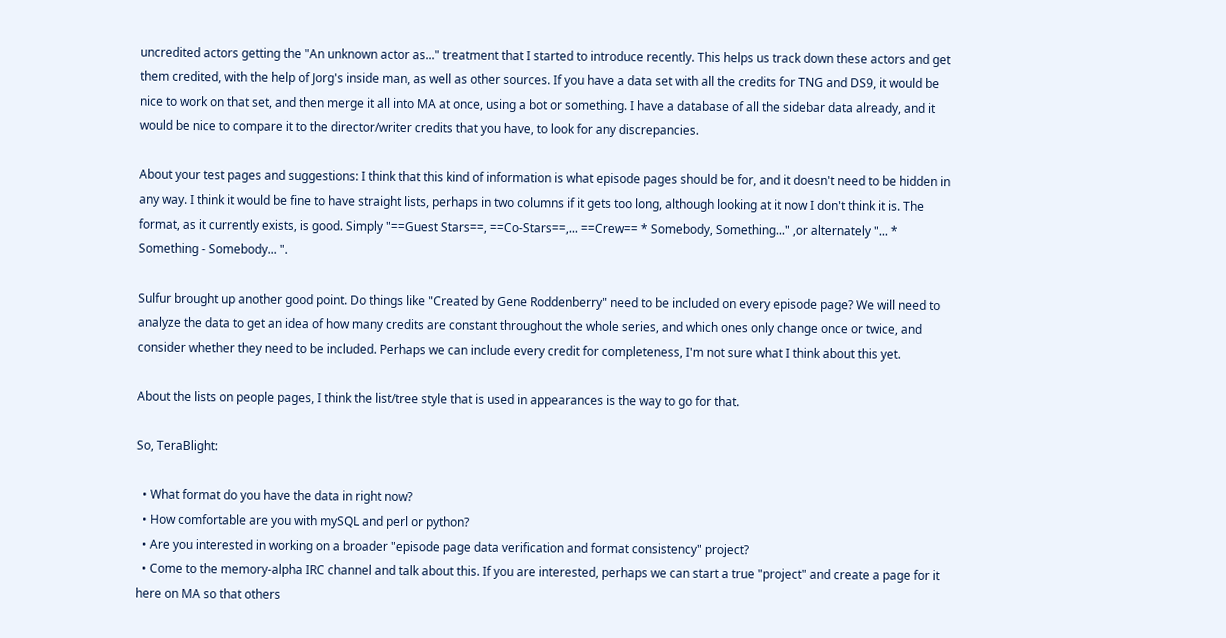uncredited actors getting the "An unknown actor as..." treatment that I started to introduce recently. This helps us track down these actors and get them credited, with the help of Jorg's inside man, as well as other sources. If you have a data set with all the credits for TNG and DS9, it would be nice to work on that set, and then merge it all into MA at once, using a bot or something. I have a database of all the sidebar data already, and it would be nice to compare it to the director/writer credits that you have, to look for any discrepancies.

About your test pages and suggestions: I think that this kind of information is what episode pages should be for, and it doesn't need to be hidden in any way. I think it would be fine to have straight lists, perhaps in two columns if it gets too long, although looking at it now I don't think it is. The format, as it currently exists, is good. Simply "==Guest Stars==, ==Co-Stars==,... ==Crew== * Somebody, Something..." ,or alternately "... * Something - Somebody... ".

Sulfur brought up another good point. Do things like "Created by Gene Roddenberry" need to be included on every episode page? We will need to analyze the data to get an idea of how many credits are constant throughout the whole series, and which ones only change once or twice, and consider whether they need to be included. Perhaps we can include every credit for completeness, I'm not sure what I think about this yet.

About the lists on people pages, I think the list/tree style that is used in appearances is the way to go for that.

So, TeraBlight:

  • What format do you have the data in right now?
  • How comfortable are you with mySQL and perl or python?
  • Are you interested in working on a broader "episode page data verification and format consistency" project?
  • Come to the memory-alpha IRC channel and talk about this. If you are interested, perhaps we can start a true "project" and create a page for it here on MA so that others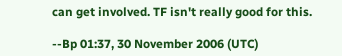can get involved. TF isn't really good for this.

--Bp 01:37, 30 November 2006 (UTC)